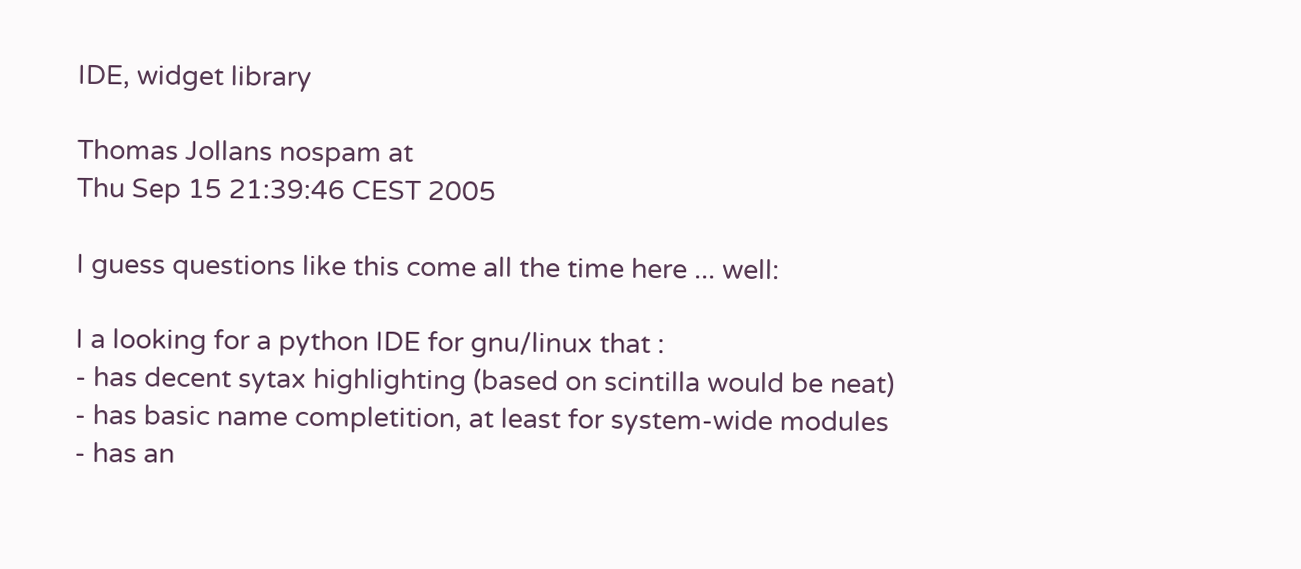IDE, widget library

Thomas Jollans nospam at
Thu Sep 15 21:39:46 CEST 2005

I guess questions like this come all the time here ... well:

I a looking for a python IDE for gnu/linux that :
- has decent sytax highlighting (based on scintilla would be neat)
- has basic name completition, at least for system-wide modules
- has an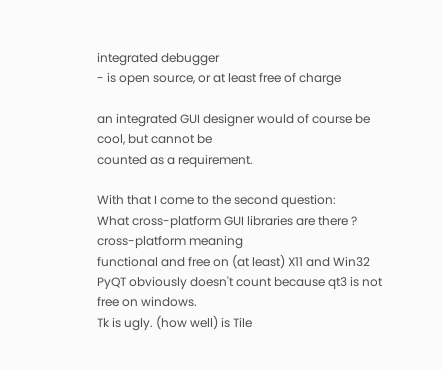integrated debugger
- is open source, or at least free of charge

an integrated GUI designer would of course be cool, but cannot be
counted as a requirement.

With that I come to the second question:
What cross-platform GUI libraries are there ? cross-platform meaning
functional and free on (at least) X11 and Win32
PyQT obviously doesn't count because qt3 is not free on windows.
Tk is ugly. (how well) is Tile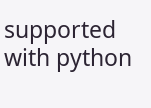supported with python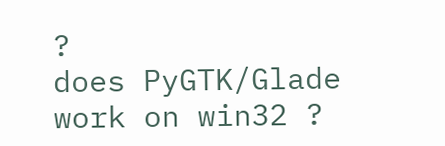?
does PyGTK/Glade work on win32 ?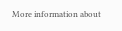More information about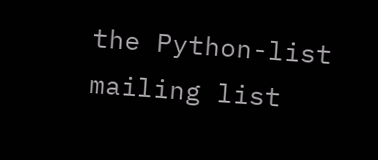the Python-list mailing list